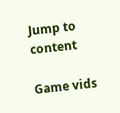Jump to content

Game vids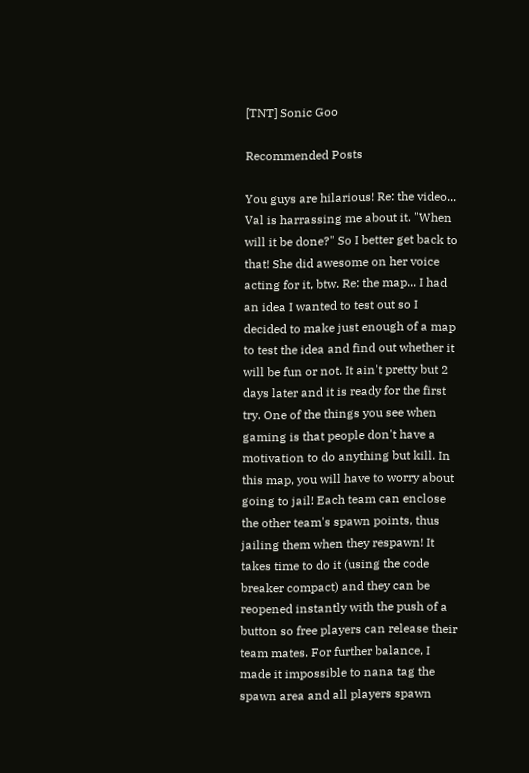[TNT] Sonic Goo

Recommended Posts

You guys are hilarious! Re: the video... Val is harrassing me about it. "When will it be done?" So I better get back to that! She did awesome on her voice acting for it, btw. Re: the map... I had an idea I wanted to test out so I decided to make just enough of a map to test the idea and find out whether it will be fun or not. It ain't pretty but 2 days later and it is ready for the first try. One of the things you see when gaming is that people don't have a motivation to do anything but kill. In this map, you will have to worry about going to jail! Each team can enclose the other team's spawn points, thus jailing them when they respawn! It takes time to do it (using the code breaker compact) and they can be reopened instantly with the push of a button so free players can release their team mates. For further balance, I made it impossible to nana tag the spawn area and all players spawn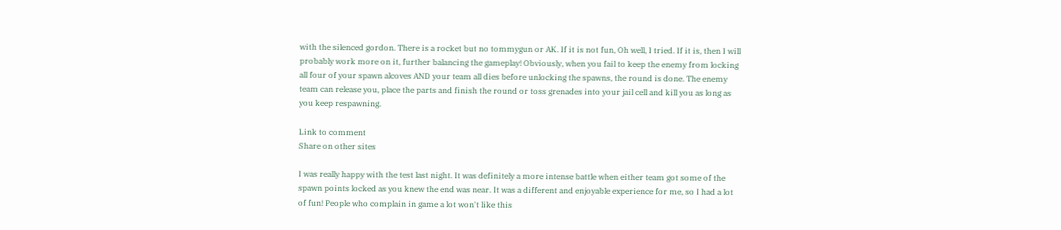with the silenced gordon. There is a rocket but no tommygun or AK. If it is not fun, Oh well, I tried. If it is, then I will probably work more on it, further balancing the gameplay! Obviously, when you fail to keep the enemy from locking all four of your spawn alcoves AND your team all dies before unlocking the spawns, the round is done. The enemy team can release you, place the parts and finish the round or toss grenades into your jail cell and kill you as long as you keep respawning.

Link to comment
Share on other sites

I was really happy with the test last night. It was definitely a more intense battle when either team got some of the spawn points locked as you knew the end was near. It was a different and enjoyable experience for me, so I had a lot of fun! People who complain in game a lot won't like this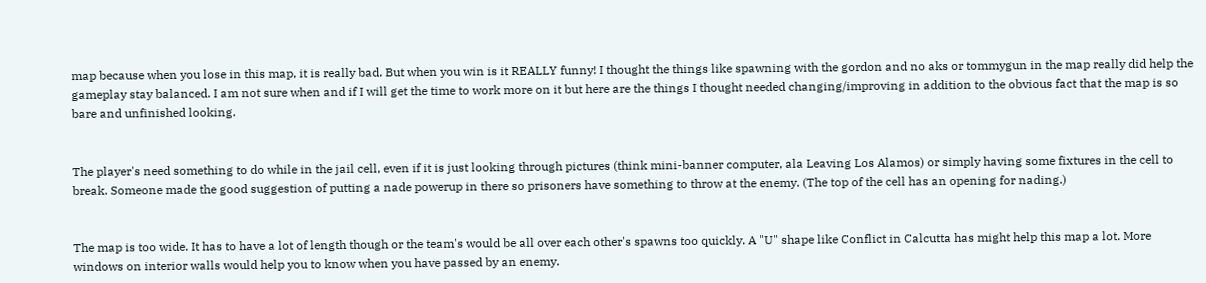map because when you lose in this map, it is really bad. But when you win is it REALLY funny! I thought the things like spawning with the gordon and no aks or tommygun in the map really did help the gameplay stay balanced. I am not sure when and if I will get the time to work more on it but here are the things I thought needed changing/improving in addition to the obvious fact that the map is so bare and unfinished looking.


The player's need something to do while in the jail cell, even if it is just looking through pictures (think mini-banner computer, ala Leaving Los Alamos) or simply having some fixtures in the cell to break. Someone made the good suggestion of putting a nade powerup in there so prisoners have something to throw at the enemy. (The top of the cell has an opening for nading.)


The map is too wide. It has to have a lot of length though or the team's would be all over each other's spawns too quickly. A "U" shape like Conflict in Calcutta has might help this map a lot. More windows on interior walls would help you to know when you have passed by an enemy.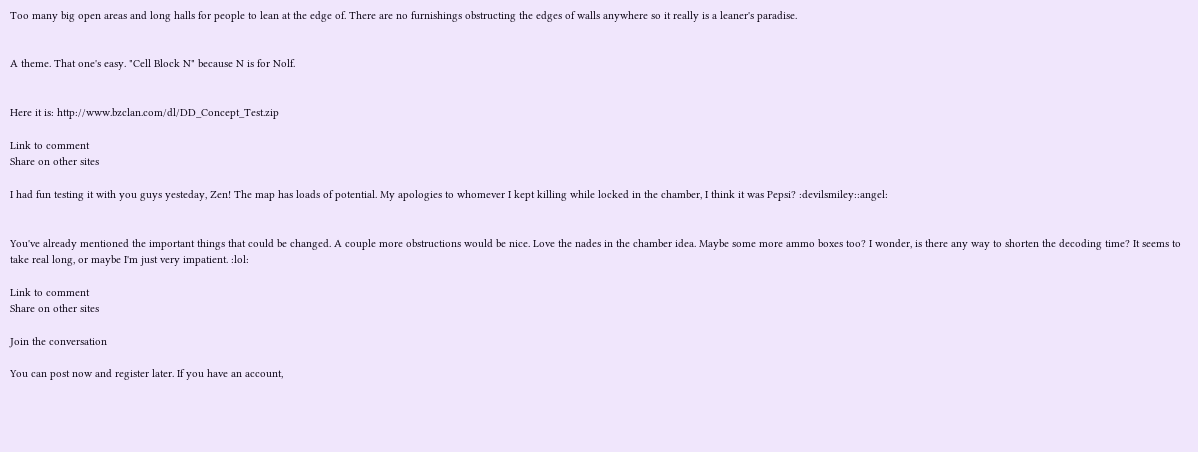Too many big open areas and long halls for people to lean at the edge of. There are no furnishings obstructing the edges of walls anywhere so it really is a leaner's paradise.


A theme. That one's easy. "Cell Block N" because N is for Nolf.


Here it is: http://www.bzclan.com/dl/DD_Concept_Test.zip

Link to comment
Share on other sites

I had fun testing it with you guys yesteday, Zen! The map has loads of potential. My apologies to whomever I kept killing while locked in the chamber, I think it was Pepsi? :devilsmiley::angel:


You've already mentioned the important things that could be changed. A couple more obstructions would be nice. Love the nades in the chamber idea. Maybe some more ammo boxes too? I wonder, is there any way to shorten the decoding time? It seems to take real long, or maybe I'm just very impatient. :lol:

Link to comment
Share on other sites

Join the conversation

You can post now and register later. If you have an account,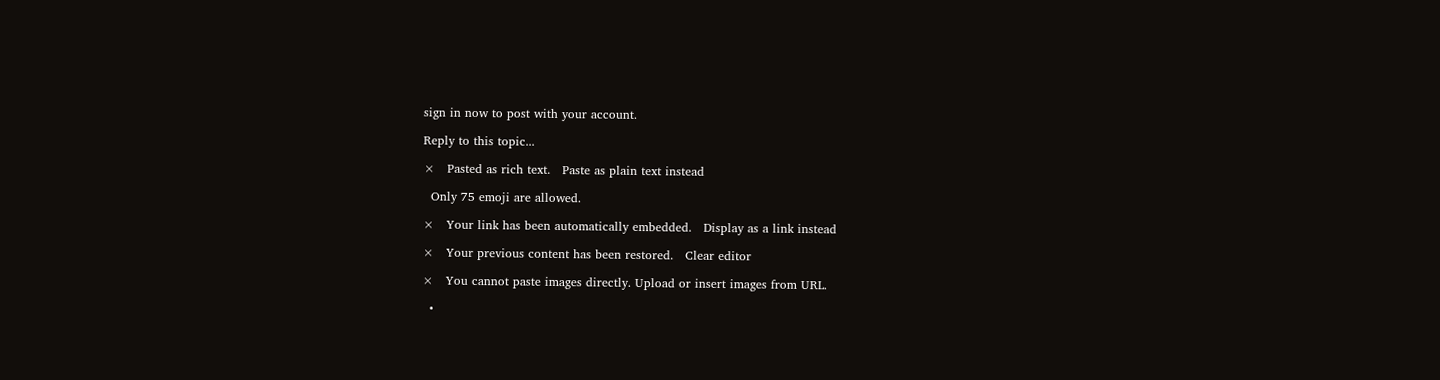sign in now to post with your account.

Reply to this topic...

×   Pasted as rich text.   Paste as plain text instead

  Only 75 emoji are allowed.

×   Your link has been automatically embedded.   Display as a link instead

×   Your previous content has been restored.   Clear editor

×   You cannot paste images directly. Upload or insert images from URL.

  •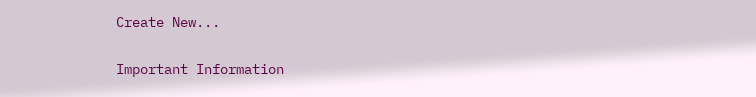Create New...

Important Information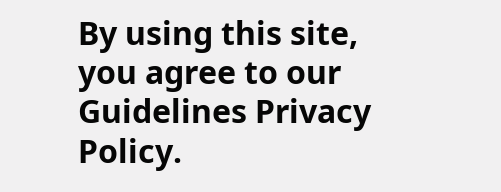By using this site, you agree to our Guidelines Privacy Policy.